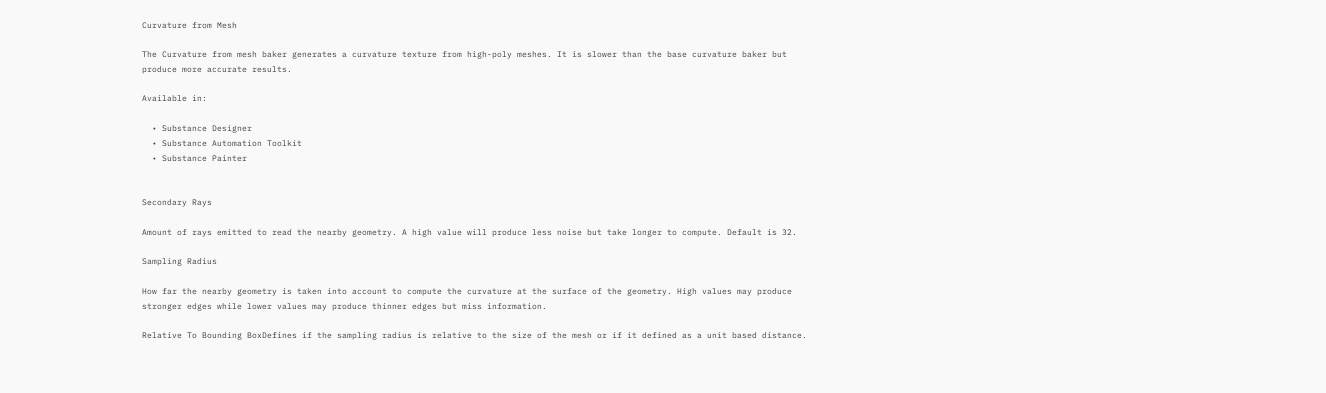Curvature from Mesh

The Curvature from mesh baker generates a curvature texture from high-poly meshes. It is slower than the base curvature baker but produce more accurate results.

Available in:

  • Substance Designer
  • Substance Automation Toolkit
  • Substance Painter


Secondary Rays

Amount of rays emitted to read the nearby geometry. A high value will produce less noise but take longer to compute. Default is 32.

Sampling Radius

How far the nearby geometry is taken into account to compute the curvature at the surface of the geometry. High values may produce stronger edges while lower values may produce thinner edges but miss information.

Relative To Bounding BoxDefines if the sampling radius is relative to the size of the mesh or if it defined as a unit based distance.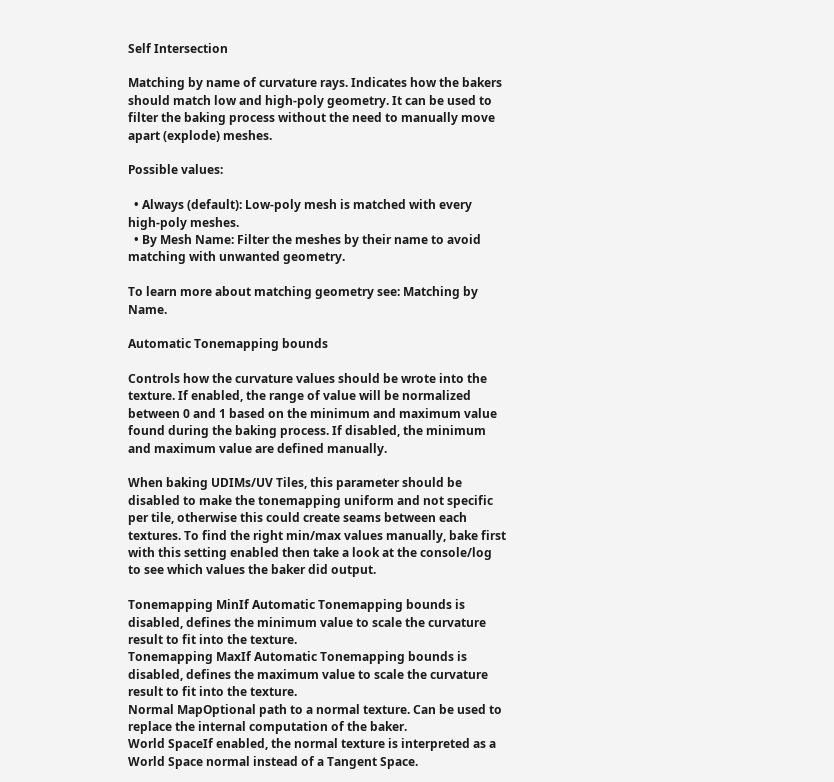Self Intersection

Matching by name of curvature rays. Indicates how the bakers should match low and high-poly geometry. It can be used to filter the baking process without the need to manually move apart (explode) meshes.

Possible values:

  • Always (default): Low-poly mesh is matched with every high-poly meshes.
  • By Mesh Name: Filter the meshes by their name to avoid matching with unwanted geometry.

To learn more about matching geometry see: Matching by Name.

Automatic Tonemapping bounds

Controls how the curvature values should be wrote into the texture. If enabled, the range of value will be normalized between 0 and 1 based on the minimum and maximum value found during the baking process. If disabled, the minimum and maximum value are defined manually.

When baking UDIMs/UV Tiles, this parameter should be disabled to make the tonemapping uniform and not specific per tile, otherwise this could create seams between each textures. To find the right min/max values manually, bake first with this setting enabled then take a look at the console/log to see which values the baker did output.

Tonemapping MinIf Automatic Tonemapping bounds is disabled, defines the minimum value to scale the curvature result to fit into the texture.
Tonemapping MaxIf Automatic Tonemapping bounds is disabled, defines the maximum value to scale the curvature result to fit into the texture.
Normal MapOptional path to a normal texture. Can be used to replace the internal computation of the baker.
World SpaceIf enabled, the normal texture is interpreted as a World Space normal instead of a Tangent Space.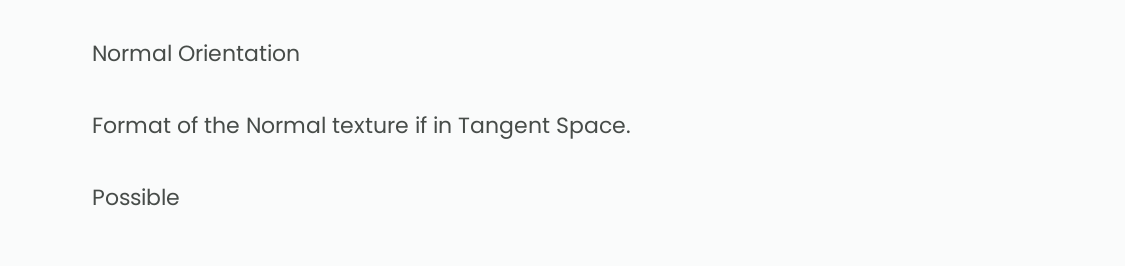Normal Orientation

Format of the Normal texture if in Tangent Space.

Possible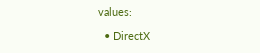values:

  • DirectX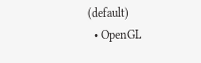(default)
  • OpenGL